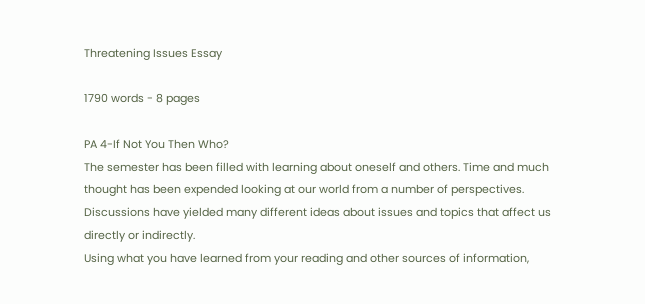Threatening Issues Essay

1790 words - 8 pages

PA 4-If Not You Then Who?
The semester has been filled with learning about oneself and others. Time and much thought has been expended looking at our world from a number of perspectives. Discussions have yielded many different ideas about issues and topics that affect us directly or indirectly.
Using what you have learned from your reading and other sources of information,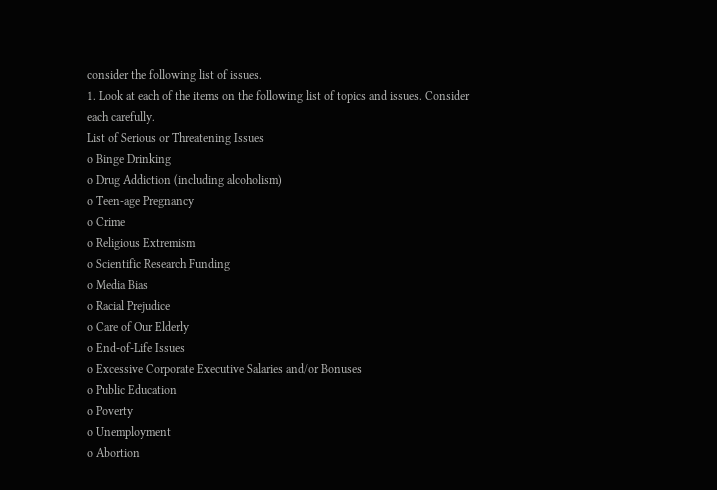consider the following list of issues.
1. Look at each of the items on the following list of topics and issues. Consider each carefully.
List of Serious or Threatening Issues
o Binge Drinking
o Drug Addiction (including alcoholism)
o Teen-age Pregnancy
o Crime
o Religious Extremism
o Scientific Research Funding
o Media Bias
o Racial Prejudice
o Care of Our Elderly
o End-of-Life Issues
o Excessive Corporate Executive Salaries and/or Bonuses
o Public Education
o Poverty
o Unemployment
o Abortion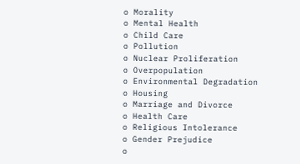o Morality
o Mental Health
o Child Care
o Pollution
o Nuclear Proliferation
o Overpopulation
o Environmental Degradation
o Housing
o Marriage and Divorce
o Health Care
o Religious Intolerance
o Gender Prejudice
o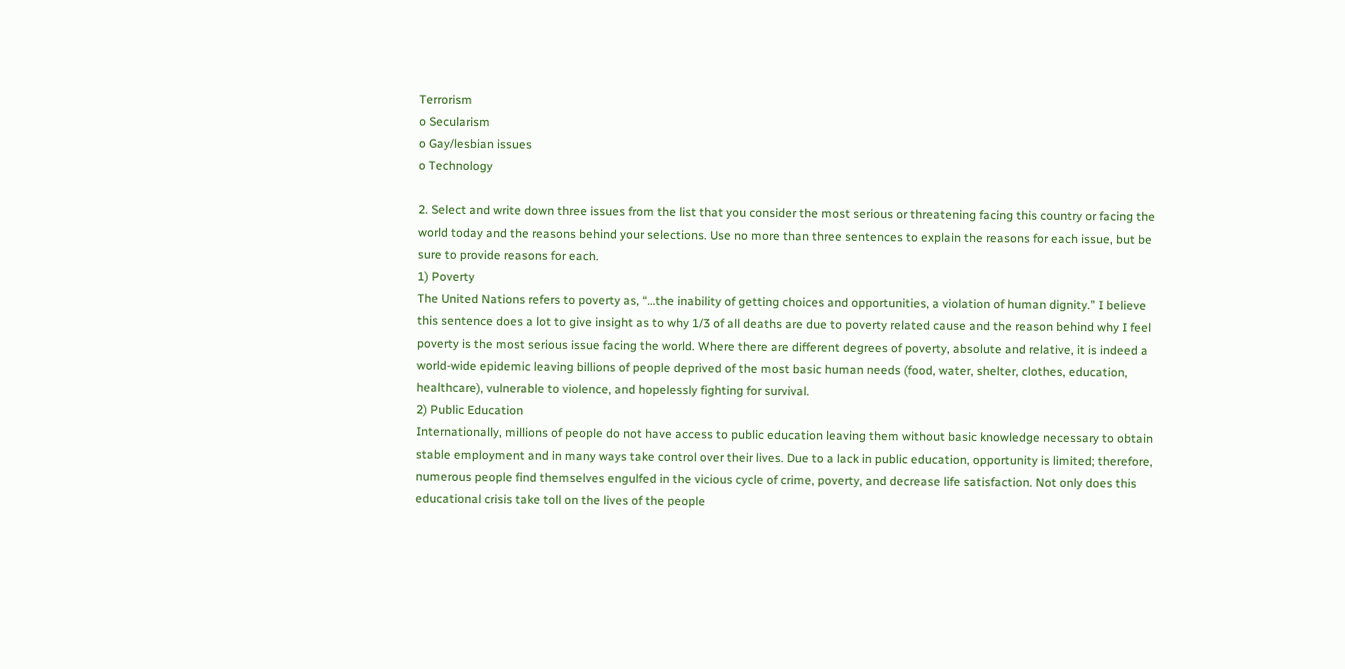Terrorism
o Secularism
o Gay/lesbian issues
o Technology

2. Select and write down three issues from the list that you consider the most serious or threatening facing this country or facing the world today and the reasons behind your selections. Use no more than three sentences to explain the reasons for each issue, but be sure to provide reasons for each.
1) Poverty
The United Nations refers to poverty as, “…the inability of getting choices and opportunities, a violation of human dignity.” I believe this sentence does a lot to give insight as to why 1/3 of all deaths are due to poverty related cause and the reason behind why I feel poverty is the most serious issue facing the world. Where there are different degrees of poverty, absolute and relative, it is indeed a world-wide epidemic leaving billions of people deprived of the most basic human needs (food, water, shelter, clothes, education, healthcare), vulnerable to violence, and hopelessly fighting for survival.
2) Public Education
Internationally, millions of people do not have access to public education leaving them without basic knowledge necessary to obtain stable employment and in many ways take control over their lives. Due to a lack in public education, opportunity is limited; therefore, numerous people find themselves engulfed in the vicious cycle of crime, poverty, and decrease life satisfaction. Not only does this educational crisis take toll on the lives of the people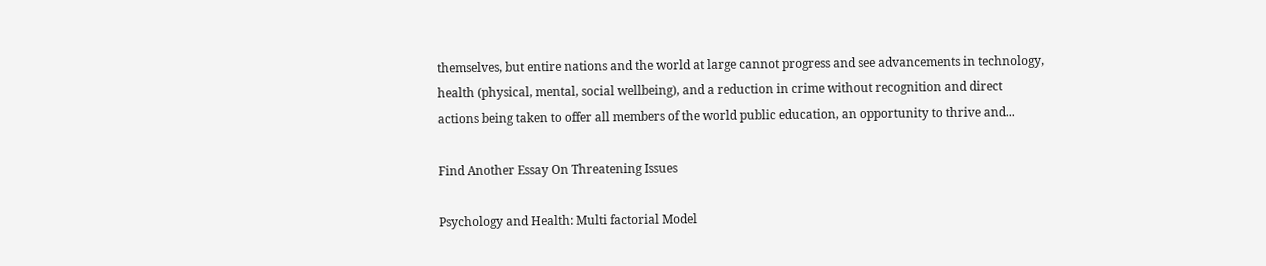themselves, but entire nations and the world at large cannot progress and see advancements in technology, health (physical, mental, social wellbeing), and a reduction in crime without recognition and direct actions being taken to offer all members of the world public education, an opportunity to thrive and...

Find Another Essay On Threatening Issues

Psychology and Health: Multi factorial Model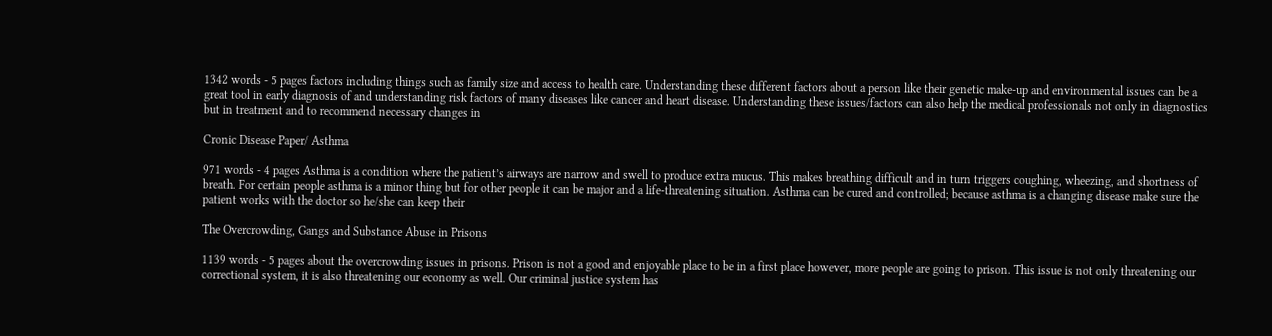1342 words - 5 pages factors including things such as family size and access to health care. Understanding these different factors about a person like their genetic make-up and environmental issues can be a great tool in early diagnosis of and understanding risk factors of many diseases like cancer and heart disease. Understanding these issues/factors can also help the medical professionals not only in diagnostics but in treatment and to recommend necessary changes in

Cronic Disease Paper/ Asthma

971 words - 4 pages Asthma is a condition where the patient’s airways are narrow and swell to produce extra mucus. This makes breathing difficult and in turn triggers coughing, wheezing, and shortness of breath. For certain people asthma is a minor thing but for other people it can be major and a life-threatening situation. Asthma can be cured and controlled; because asthma is a changing disease make sure the patient works with the doctor so he/she can keep their

The Overcrowding, Gangs and Substance Abuse in Prisons

1139 words - 5 pages about the overcrowding issues in prisons. Prison is not a good and enjoyable place to be in a first place however, more people are going to prison. This issue is not only threatening our correctional system, it is also threatening our economy as well. Our criminal justice system has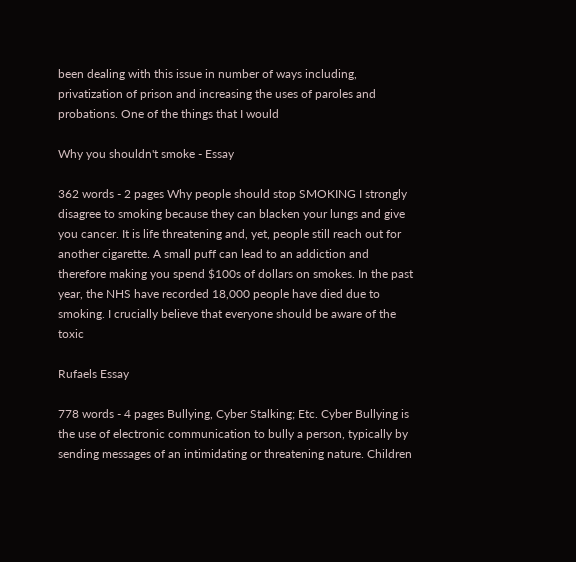been dealing with this issue in number of ways including, privatization of prison and increasing the uses of paroles and probations. One of the things that I would

Why you shouldn't smoke - Essay

362 words - 2 pages Why people should stop SMOKING I strongly disagree to smoking because they can blacken your lungs and give you cancer. It is life threatening and, yet, people still reach out for another cigarette. A small puff can lead to an addiction and therefore making you spend $100s of dollars on smokes. In the past year, the NHS have recorded 18,000 people have died due to smoking. I crucially believe that everyone should be aware of the toxic

Rufaels Essay

778 words - 4 pages Bullying, Cyber Stalking; Etc. Cyber Bullying is the use of electronic communication to bully a person, typically by sending messages of an intimidating or threatening nature. Children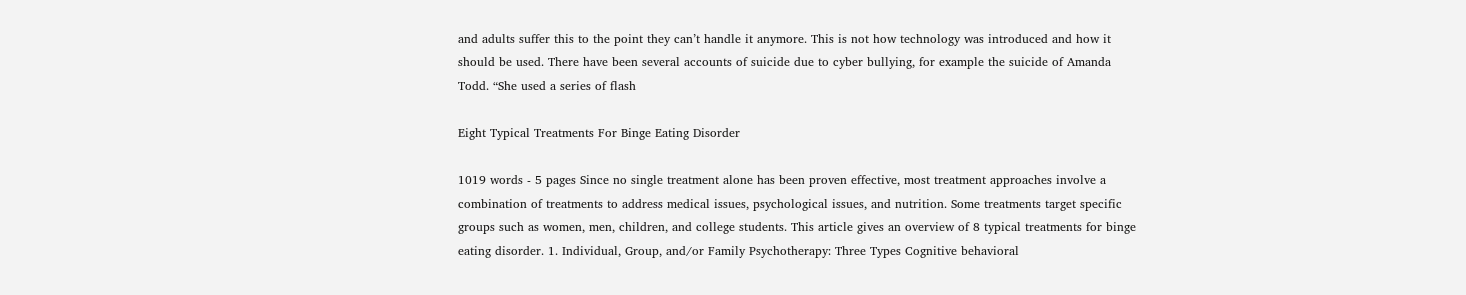and adults suffer this to the point they can’t handle it anymore. This is not how technology was introduced and how it should be used. There have been several accounts of suicide due to cyber bullying, for example the suicide of Amanda Todd. “She used a series of flash

Eight Typical Treatments For Binge Eating Disorder

1019 words - 5 pages Since no single treatment alone has been proven effective, most treatment approaches involve a combination of treatments to address medical issues, psychological issues, and nutrition. Some treatments target specific groups such as women, men, children, and college students. This article gives an overview of 8 typical treatments for binge eating disorder. 1. Individual, Group, and/or Family Psychotherapy: Three Types Cognitive behavioral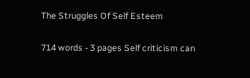The Struggles Of Self Esteem

714 words - 3 pages Self criticism can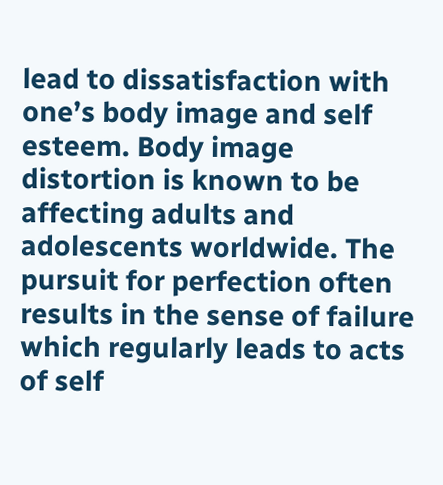lead to dissatisfaction with one’s body image and self esteem. Body image distortion is known to be affecting adults and adolescents worldwide. The pursuit for perfection often results in the sense of failure which regularly leads to acts of self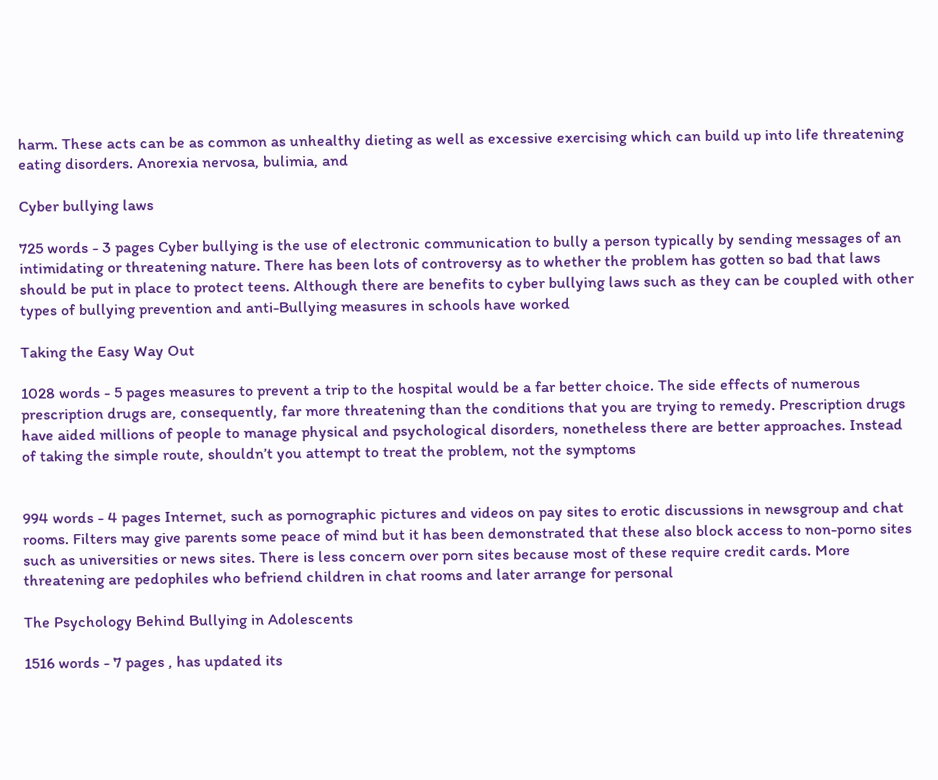harm. These acts can be as common as unhealthy dieting as well as excessive exercising which can build up into life threatening eating disorders. Anorexia nervosa, bulimia, and

Cyber bullying laws

725 words - 3 pages Cyber bullying is the use of electronic communication to bully a person typically by sending messages of an intimidating or threatening nature. There has been lots of controversy as to whether the problem has gotten so bad that laws should be put in place to protect teens. Although there are benefits to cyber bullying laws such as they can be coupled with other types of bullying prevention and anti-Bullying measures in schools have worked

Taking the Easy Way Out

1028 words - 5 pages measures to prevent a trip to the hospital would be a far better choice. The side effects of numerous prescription drugs are, consequently, far more threatening than the conditions that you are trying to remedy. Prescription drugs have aided millions of people to manage physical and psychological disorders, nonetheless there are better approaches. Instead of taking the simple route, shouldn’t you attempt to treat the problem, not the symptoms


994 words - 4 pages Internet, such as pornographic pictures and videos on pay sites to erotic discussions in newsgroup and chat rooms. Filters may give parents some peace of mind but it has been demonstrated that these also block access to non-porno sites such as universities or news sites. There is less concern over porn sites because most of these require credit cards. More threatening are pedophiles who befriend children in chat rooms and later arrange for personal

The Psychology Behind Bullying in Adolescents

1516 words - 7 pages , has updated its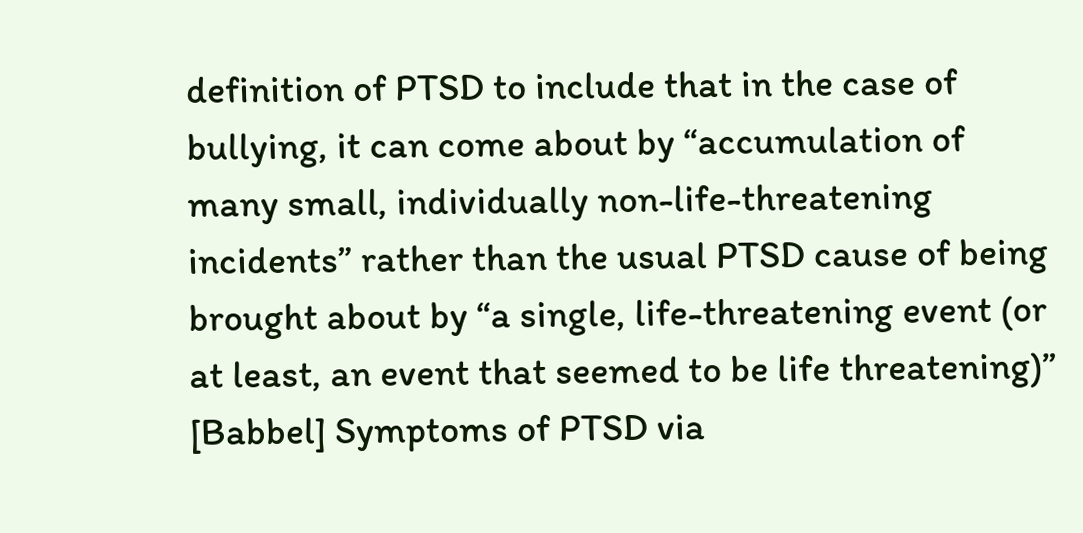definition of PTSD to include that in the case of bullying, it can come about by “accumulation of many small, individually non-life-threatening incidents” rather than the usual PTSD cause of being brought about by “a single, life-threatening event (or at least, an event that seemed to be life threatening)” [Babbel] Symptoms of PTSD via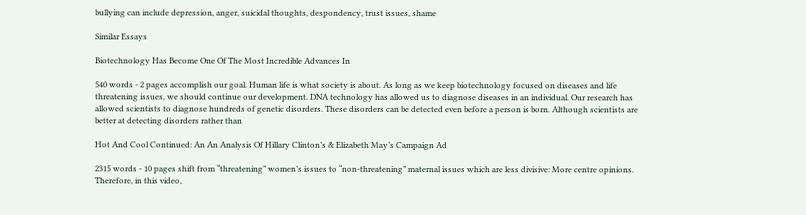bullying can include depression, anger, suicidal thoughts, despondency, trust issues, shame

Similar Essays

Biotechnology Has Become One Of The Most Incredible Advances In

540 words - 2 pages accomplish our goal. Human life is what society is about. As long as we keep biotechnology focused on diseases and life threatening issues, we should continue our development. DNA technology has allowed us to diagnose diseases in an individual. Our research has allowed scientists to diagnose hundreds of genetic disorders. These disorders can be detected even before a person is born. Although scientists are better at detecting disorders rather than

Hot And Cool Continued: An An Analysis Of Hillary Clinton’s & Elizabeth May’s Campaign Ad

2315 words - 10 pages shift from “threatening” women’s issues to “non-threatening” maternal issues which are less divisive: More centre opinions. Therefore, in this video,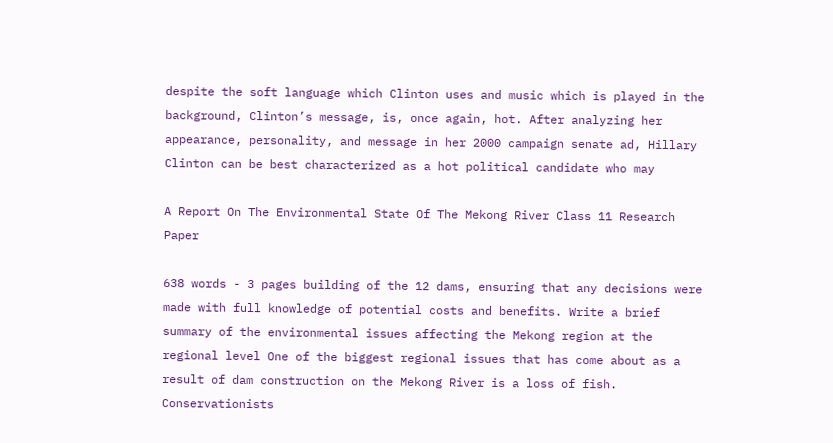despite the soft language which Clinton uses and music which is played in the background, Clinton’s message, is, once again, hot. After analyzing her appearance, personality, and message in her 2000 campaign senate ad, Hillary Clinton can be best characterized as a hot political candidate who may

A Report On The Environmental State Of The Mekong River Class 11 Research Paper

638 words - 3 pages building of the 12 dams, ensuring that any decisions were made with full knowledge of potential costs and benefits. Write a brief summary of the environmental issues affecting the Mekong region at the regional level One of the biggest regional issues that has come about as a result of dam construction on the Mekong River is a loss of fish. Conservationists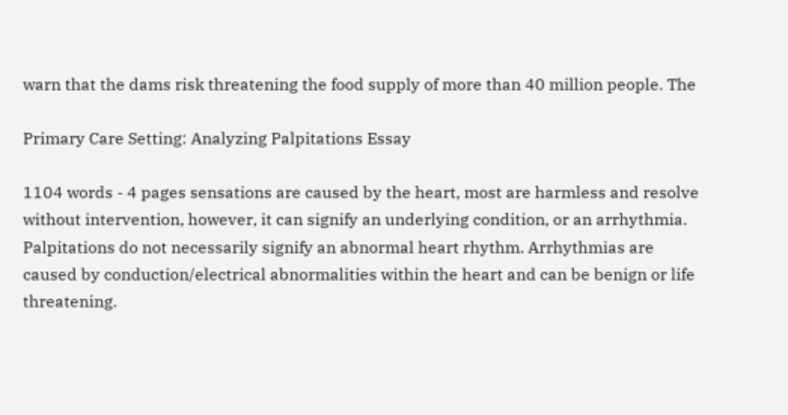warn that the dams risk threatening the food supply of more than 40 million people. The

Primary Care Setting: Analyzing Palpitations Essay

1104 words - 4 pages sensations are caused by the heart, most are harmless and resolve without intervention, however, it can signify an underlying condition, or an arrhythmia. Palpitations do not necessarily signify an abnormal heart rhythm. Arrhythmias are caused by conduction/electrical abnormalities within the heart and can be benign or life threatening.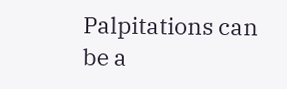Palpitations can be a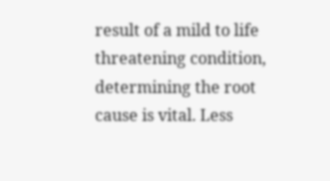result of a mild to life threatening condition, determining the root cause is vital. Less